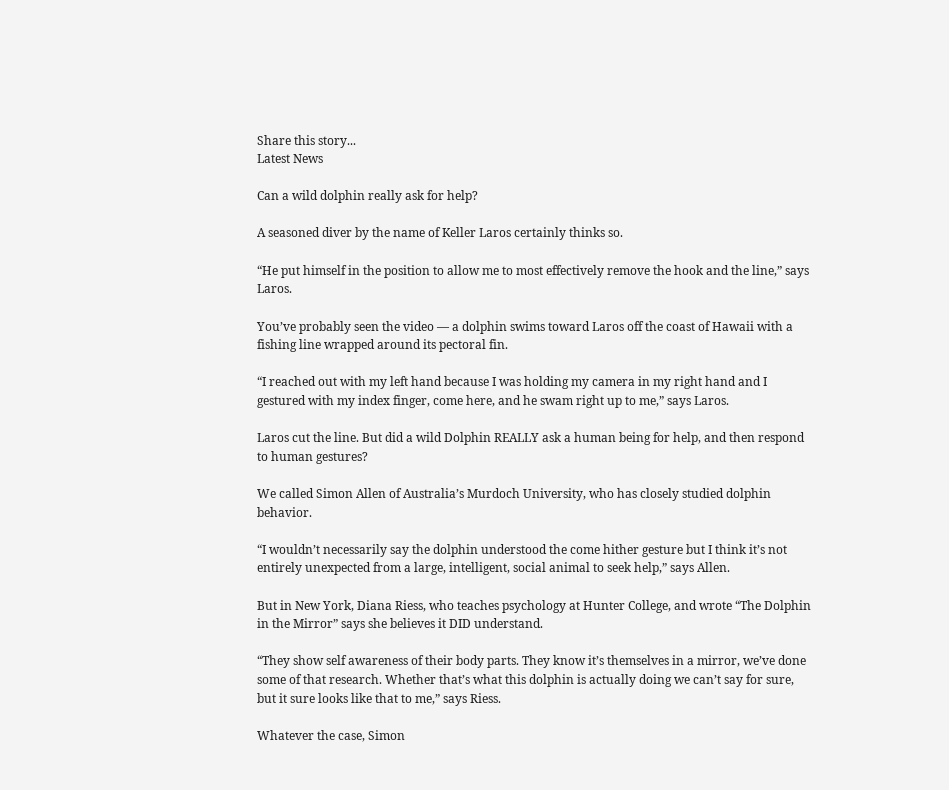Share this story...
Latest News

Can a wild dolphin really ask for help?

A seasoned diver by the name of Keller Laros certainly thinks so.

“He put himself in the position to allow me to most effectively remove the hook and the line,” says Laros.

You’ve probably seen the video — a dolphin swims toward Laros off the coast of Hawaii with a fishing line wrapped around its pectoral fin.

“I reached out with my left hand because I was holding my camera in my right hand and I gestured with my index finger, come here, and he swam right up to me,” says Laros.

Laros cut the line. But did a wild Dolphin REALLY ask a human being for help, and then respond to human gestures?

We called Simon Allen of Australia’s Murdoch University, who has closely studied dolphin behavior.

“I wouldn’t necessarily say the dolphin understood the come hither gesture but I think it’s not entirely unexpected from a large, intelligent, social animal to seek help,” says Allen.

But in New York, Diana Riess, who teaches psychology at Hunter College, and wrote “The Dolphin in the Mirror” says she believes it DID understand.

“They show self awareness of their body parts. They know it’s themselves in a mirror, we’ve done some of that research. Whether that’s what this dolphin is actually doing we can’t say for sure, but it sure looks like that to me,” says Riess.

Whatever the case, Simon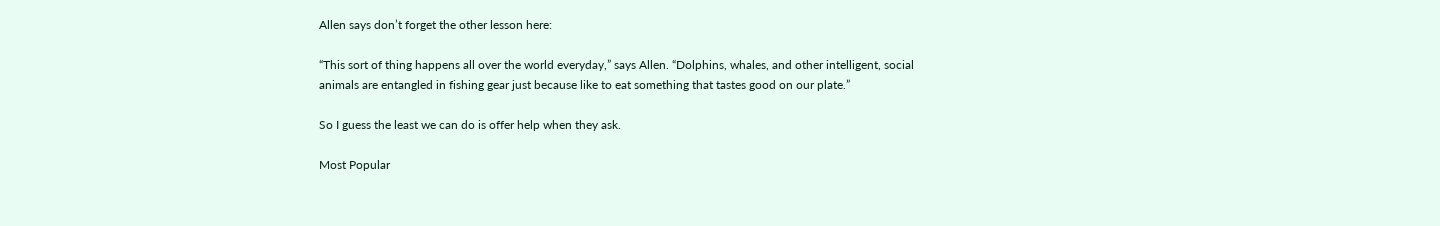Allen says don’t forget the other lesson here:

“This sort of thing happens all over the world everyday,” says Allen. “Dolphins, whales, and other intelligent, social animals are entangled in fishing gear just because like to eat something that tastes good on our plate.”

So I guess the least we can do is offer help when they ask.

Most Popular